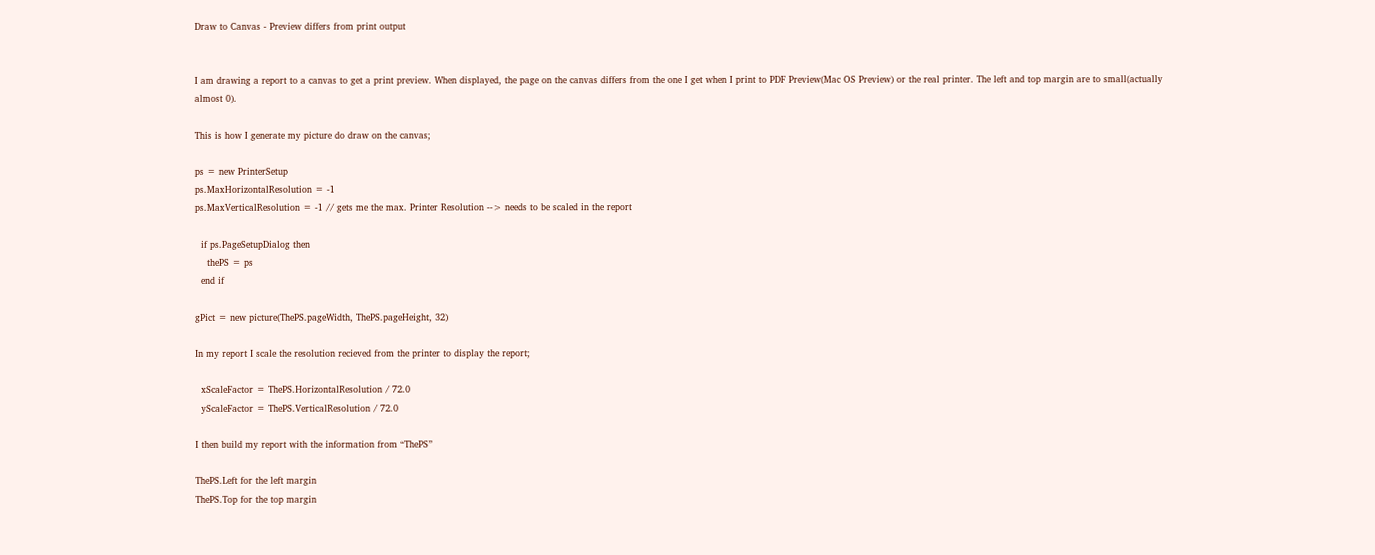Draw to Canvas - Preview differs from print output


I am drawing a report to a canvas to get a print preview. When displayed, the page on the canvas differs from the one I get when I print to PDF Preview(Mac OS Preview) or the real printer. The left and top margin are to small(actually almost 0).

This is how I generate my picture do draw on the canvas;

ps = new PrinterSetup
ps.MaxHorizontalResolution = -1
ps.MaxVerticalResolution = -1 // gets me the max. Printer Resolution --> needs to be scaled in the report

  if ps.PageSetupDialog then
    thePS = ps
  end if

gPict = new picture(ThePS.pageWidth, ThePS.pageHeight, 32)

In my report I scale the resolution recieved from the printer to display the report;

  xScaleFactor = ThePS.HorizontalResolution / 72.0
  yScaleFactor = ThePS.VerticalResolution / 72.0

I then build my report with the information from “ThePS”

ThePS.Left for the left margin
ThePS.Top for the top margin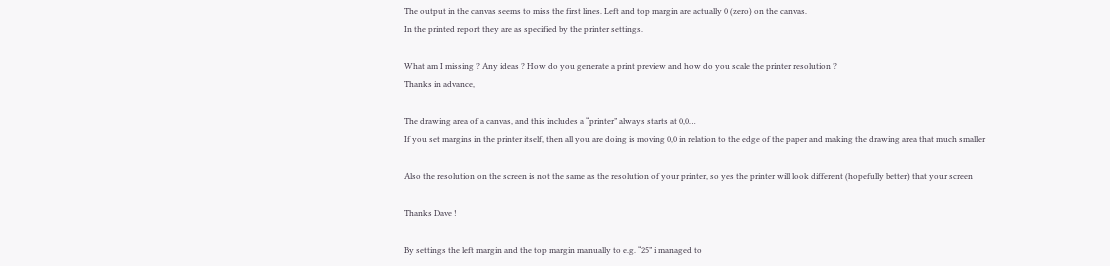The output in the canvas seems to miss the first lines. Left and top margin are actually 0 (zero) on the canvas.
In the printed report they are as specified by the printer settings.

What am I missing ? Any ideas ? How do you generate a print preview and how do you scale the printer resolution ?
Thanks in advance,

The drawing area of a canvas, and this includes a “printer” always starts at 0,0…
If you set margins in the printer itself, then all you are doing is moving 0,0 in relation to the edge of the paper and making the drawing area that much smaller

Also the resolution on the screen is not the same as the resolution of your printer, so yes the printer will look different (hopefully better) that your screen

Thanks Dave !

By settings the left margin and the top margin manually to e.g. “25” i managed to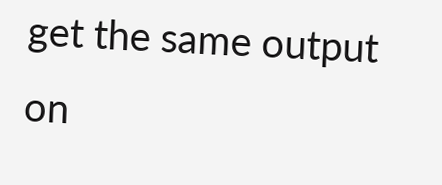get the same output on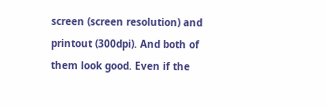screen (screen resolution) and printout (300dpi). And both of them look good. Even if the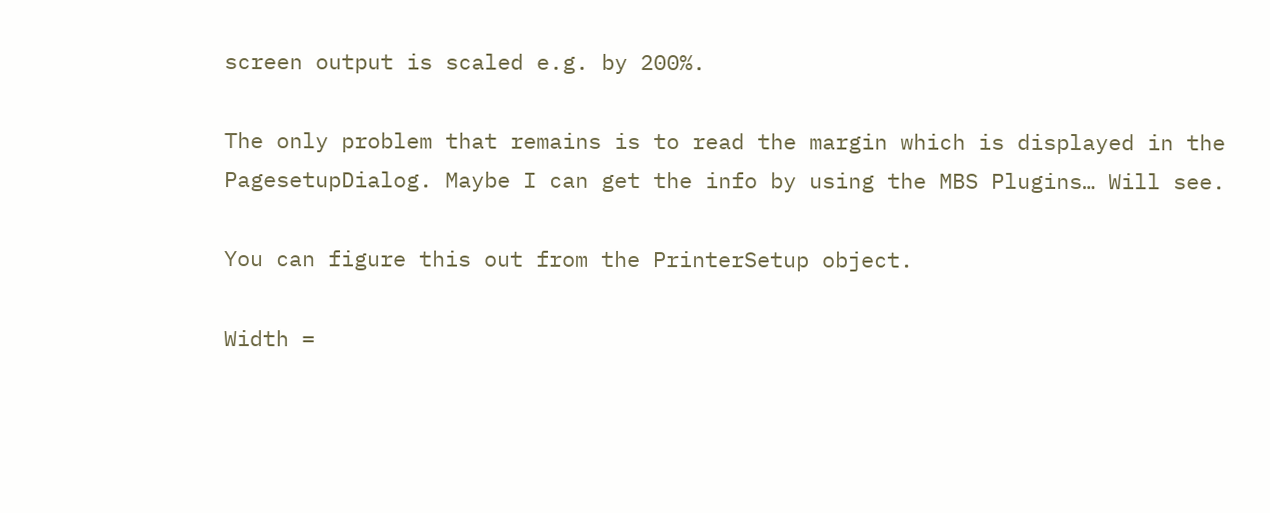screen output is scaled e.g. by 200%.

The only problem that remains is to read the margin which is displayed in the PagesetupDialog. Maybe I can get the info by using the MBS Plugins… Will see.

You can figure this out from the PrinterSetup object.

Width =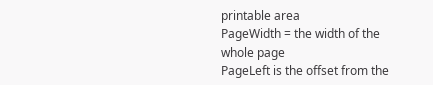printable area
PageWidth = the width of the whole page
PageLeft is the offset from the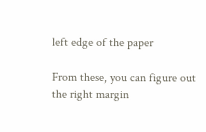left edge of the paper

From these, you can figure out the right margin